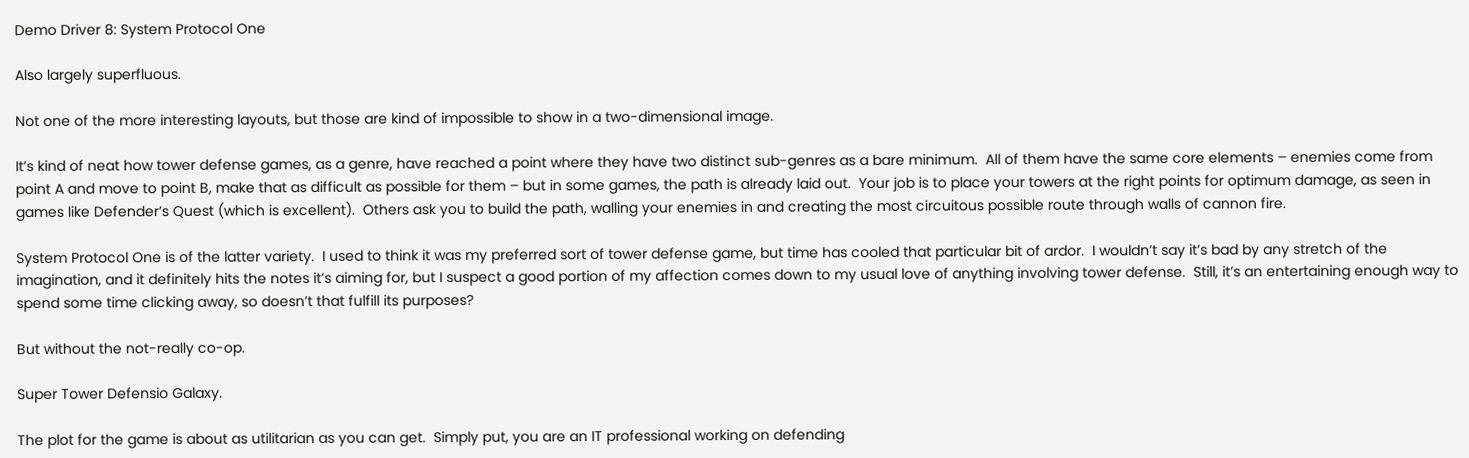Demo Driver 8: System Protocol One

Also largely superfluous.

Not one of the more interesting layouts, but those are kind of impossible to show in a two-dimensional image.

It’s kind of neat how tower defense games, as a genre, have reached a point where they have two distinct sub-genres as a bare minimum.  All of them have the same core elements – enemies come from point A and move to point B, make that as difficult as possible for them – but in some games, the path is already laid out.  Your job is to place your towers at the right points for optimum damage, as seen in games like Defender’s Quest (which is excellent).  Others ask you to build the path, walling your enemies in and creating the most circuitous possible route through walls of cannon fire.

System Protocol One is of the latter variety.  I used to think it was my preferred sort of tower defense game, but time has cooled that particular bit of ardor.  I wouldn’t say it’s bad by any stretch of the imagination, and it definitely hits the notes it’s aiming for, but I suspect a good portion of my affection comes down to my usual love of anything involving tower defense.  Still, it’s an entertaining enough way to spend some time clicking away, so doesn’t that fulfill its purposes?

But without the not-really co-op.

Super Tower Defensio Galaxy.

The plot for the game is about as utilitarian as you can get.  Simply put, you are an IT professional working on defending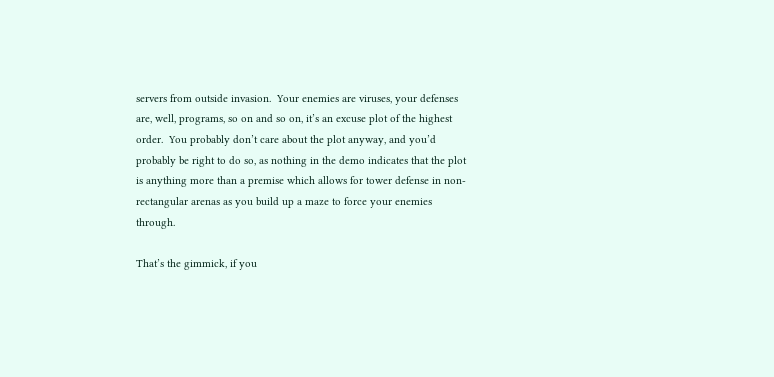servers from outside invasion.  Your enemies are viruses, your defenses are, well, programs, so on and so on, it’s an excuse plot of the highest order.  You probably don’t care about the plot anyway, and you’d probably be right to do so, as nothing in the demo indicates that the plot is anything more than a premise which allows for tower defense in non-rectangular arenas as you build up a maze to force your enemies through.

That’s the gimmick, if you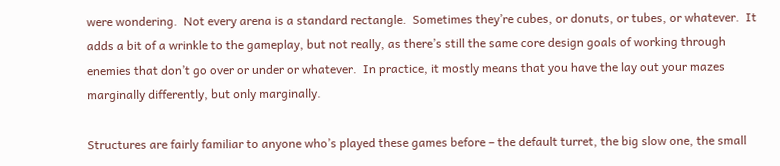were wondering.  Not every arena is a standard rectangle.  Sometimes they’re cubes, or donuts, or tubes, or whatever.  It adds a bit of a wrinkle to the gameplay, but not really, as there’s still the same core design goals of working through enemies that don’t go over or under or whatever.  In practice, it mostly means that you have the lay out your mazes marginally differently, but only marginally.

Structures are fairly familiar to anyone who’s played these games before – the default turret, the big slow one, the small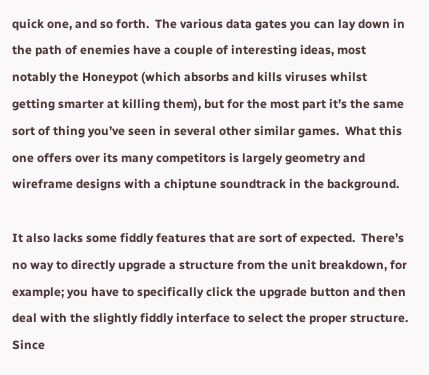quick one, and so forth.  The various data gates you can lay down in the path of enemies have a couple of interesting ideas, most notably the Honeypot (which absorbs and kills viruses whilst getting smarter at killing them), but for the most part it’s the same sort of thing you’ve seen in several other similar games.  What this one offers over its many competitors is largely geometry and wireframe designs with a chiptune soundtrack in the background.

It also lacks some fiddly features that are sort of expected.  There’s no way to directly upgrade a structure from the unit breakdown, for example; you have to specifically click the upgrade button and then deal with the slightly fiddly interface to select the proper structure.  Since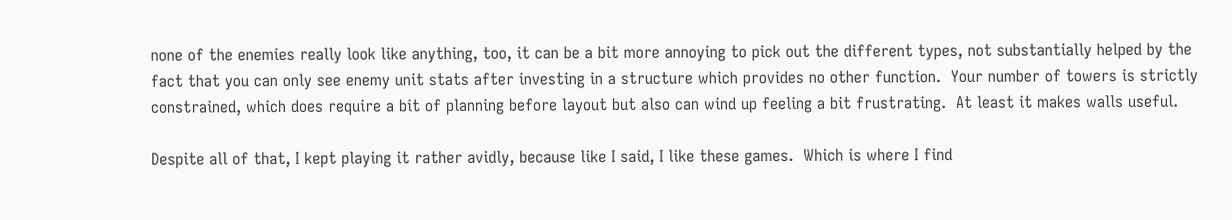none of the enemies really look like anything, too, it can be a bit more annoying to pick out the different types, not substantially helped by the fact that you can only see enemy unit stats after investing in a structure which provides no other function.  Your number of towers is strictly constrained, which does require a bit of planning before layout but also can wind up feeling a bit frustrating.  At least it makes walls useful.

Despite all of that, I kept playing it rather avidly, because like I said, I like these games.  Which is where I find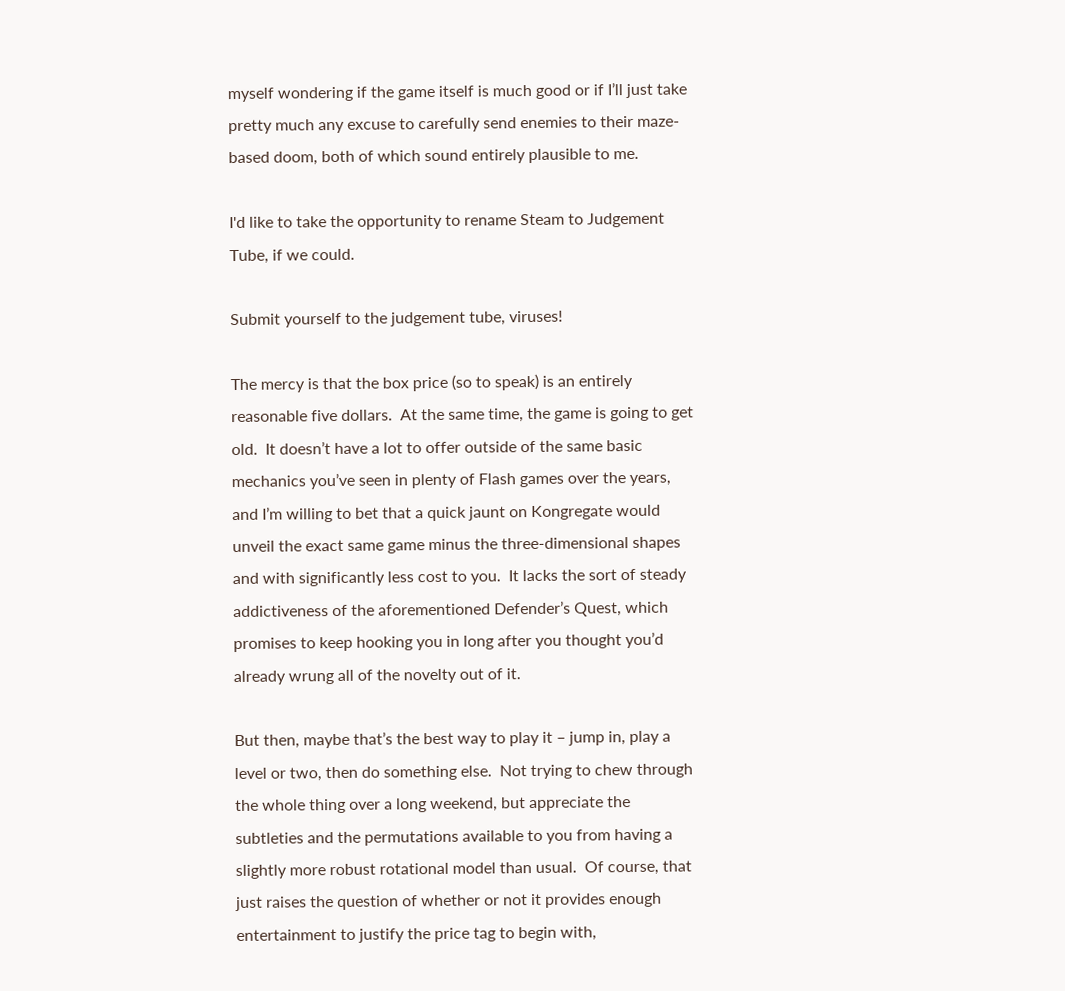myself wondering if the game itself is much good or if I’ll just take pretty much any excuse to carefully send enemies to their maze-based doom, both of which sound entirely plausible to me.

I'd like to take the opportunity to rename Steam to Judgement Tube, if we could.

Submit yourself to the judgement tube, viruses!

The mercy is that the box price (so to speak) is an entirely reasonable five dollars.  At the same time, the game is going to get old.  It doesn’t have a lot to offer outside of the same basic mechanics you’ve seen in plenty of Flash games over the years, and I’m willing to bet that a quick jaunt on Kongregate would unveil the exact same game minus the three-dimensional shapes and with significantly less cost to you.  It lacks the sort of steady addictiveness of the aforementioned Defender’s Quest, which promises to keep hooking you in long after you thought you’d already wrung all of the novelty out of it.

But then, maybe that’s the best way to play it – jump in, play a level or two, then do something else.  Not trying to chew through the whole thing over a long weekend, but appreciate the subtleties and the permutations available to you from having a slightly more robust rotational model than usual.  Of course, that just raises the question of whether or not it provides enough entertainment to justify the price tag to begin with,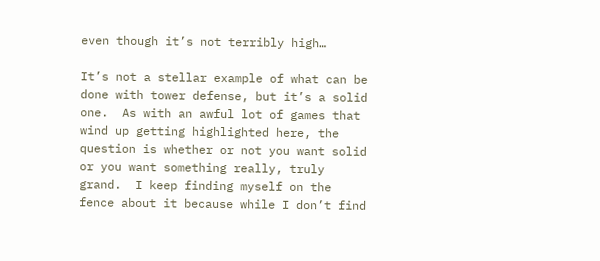even though it’s not terribly high…

It’s not a stellar example of what can be done with tower defense, but it’s a solid one.  As with an awful lot of games that wind up getting highlighted here, the question is whether or not you want solid or you want something really, truly grand.  I keep finding myself on the fence about it because while I don’t find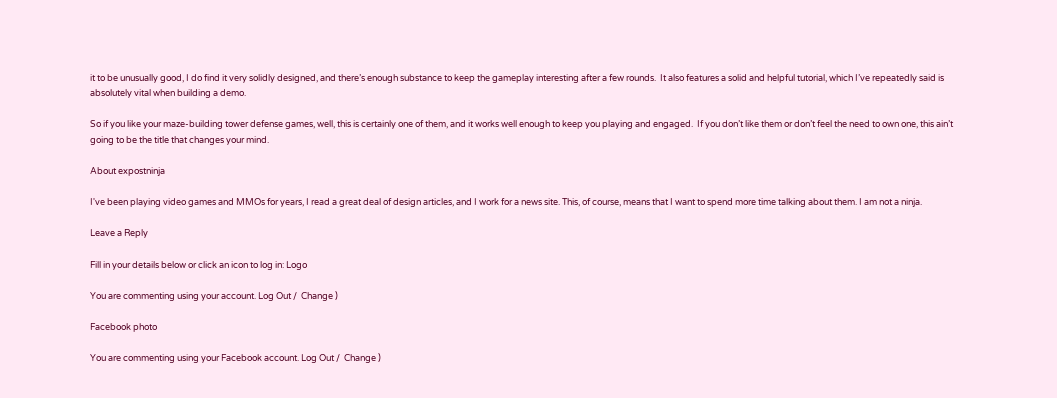it to be unusually good, I do find it very solidly designed, and there’s enough substance to keep the gameplay interesting after a few rounds.  It also features a solid and helpful tutorial, which I’ve repeatedly said is absolutely vital when building a demo.

So if you like your maze-building tower defense games, well, this is certainly one of them, and it works well enough to keep you playing and engaged.  If you don’t like them or don’t feel the need to own one, this ain’t going to be the title that changes your mind.

About expostninja

I've been playing video games and MMOs for years, I read a great deal of design articles, and I work for a news site. This, of course, means that I want to spend more time talking about them. I am not a ninja.

Leave a Reply

Fill in your details below or click an icon to log in: Logo

You are commenting using your account. Log Out /  Change )

Facebook photo

You are commenting using your Facebook account. Log Out /  Change )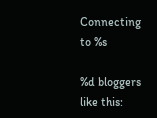Connecting to %s

%d bloggers like this: